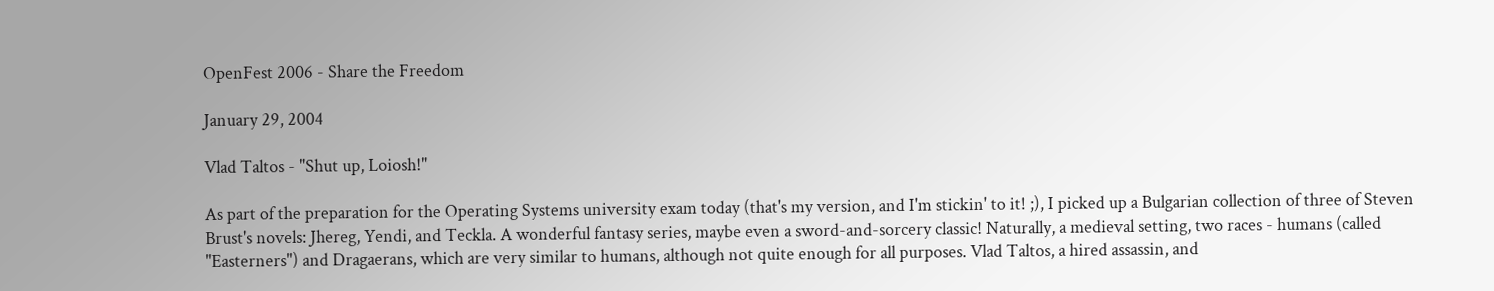OpenFest 2006 - Share the Freedom

January 29, 2004

Vlad Taltos - "Shut up, Loiosh!"

As part of the preparation for the Operating Systems university exam today (that's my version, and I'm stickin' to it! ;), I picked up a Bulgarian collection of three of Steven Brust's novels: Jhereg, Yendi, and Teckla. A wonderful fantasy series, maybe even a sword-and-sorcery classic! Naturally, a medieval setting, two races - humans (called "Easterners") and Dragaerans, which are very similar to humans, although not quite enough for all purposes. Vlad Taltos, a hired assassin, and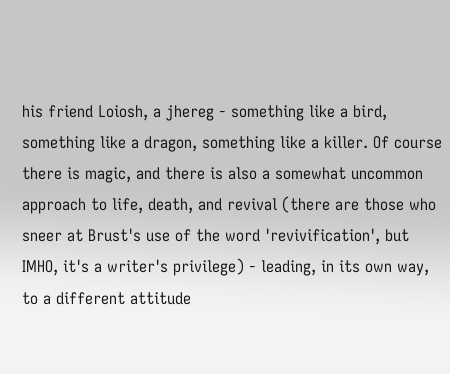his friend Loiosh, a jhereg - something like a bird, something like a dragon, something like a killer. Of course there is magic, and there is also a somewhat uncommon approach to life, death, and revival (there are those who sneer at Brust's use of the word 'revivification', but IMHO, it's a writer's privilege) - leading, in its own way, to a different attitude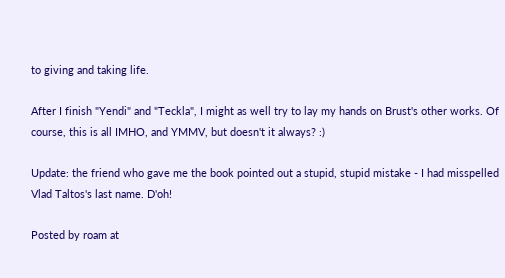to giving and taking life.

After I finish "Yendi" and "Teckla", I might as well try to lay my hands on Brust's other works. Of course, this is all IMHO, and YMMV, but doesn't it always? :)

Update: the friend who gave me the book pointed out a stupid, stupid mistake - I had misspelled Vlad Taltos's last name. D'oh!

Posted by roam at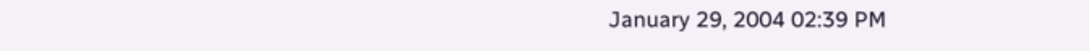January 29, 2004 02:39 PM